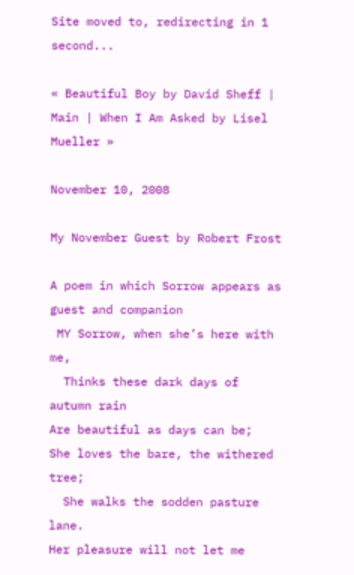Site moved to, redirecting in 1 second...

« Beautiful Boy by David Sheff | Main | When I Am Asked by Lisel Mueller »

November 10, 2008

My November Guest by Robert Frost

A poem in which Sorrow appears as guest and companion
 MY Sorrow, when she’s here with me,
  Thinks these dark days of autumn rain
Are beautiful as days can be;
She loves the bare, the withered tree;
  She walks the sodden pasture lane.
Her pleasure will not let me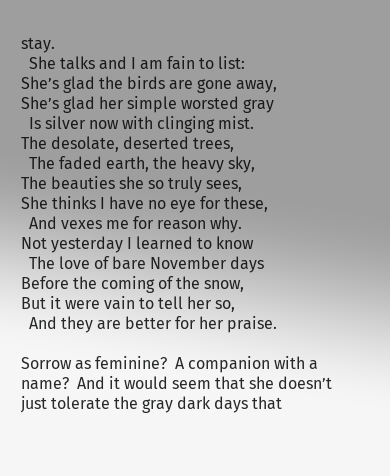stay.
  She talks and I am fain to list:
She’s glad the birds are gone away,
She’s glad her simple worsted gray
  Is silver now with clinging mist.
The desolate, deserted trees,
  The faded earth, the heavy sky,
The beauties she so truly sees,
She thinks I have no eye for these,
  And vexes me for reason why.
Not yesterday I learned to know
  The love of bare November days
Before the coming of the snow,
But it were vain to tell her so,
  And they are better for her praise.

Sorrow as feminine?  A companion with a name?  And it would seem that she doesn’t just tolerate the gray dark days that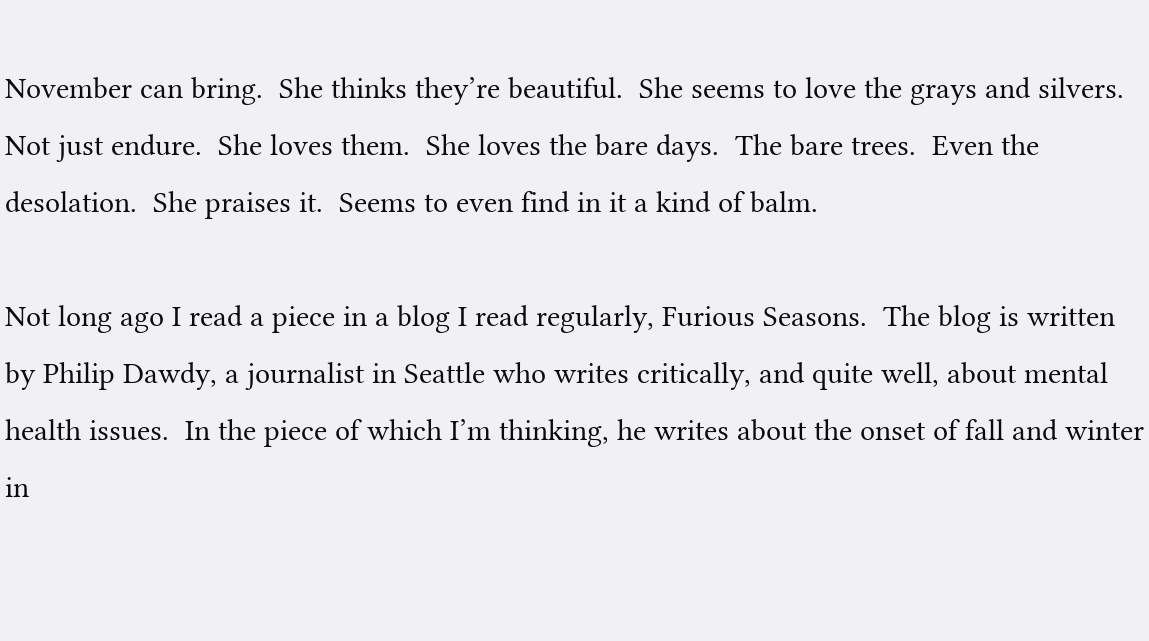November can bring.  She thinks they’re beautiful.  She seems to love the grays and silvers.  Not just endure.  She loves them.  She loves the bare days.  The bare trees.  Even the desolation.  She praises it.  Seems to even find in it a kind of balm.

Not long ago I read a piece in a blog I read regularly, Furious Seasons.  The blog is written by Philip Dawdy, a journalist in Seattle who writes critically, and quite well, about mental health issues.  In the piece of which I’m thinking, he writes about the onset of fall and winter in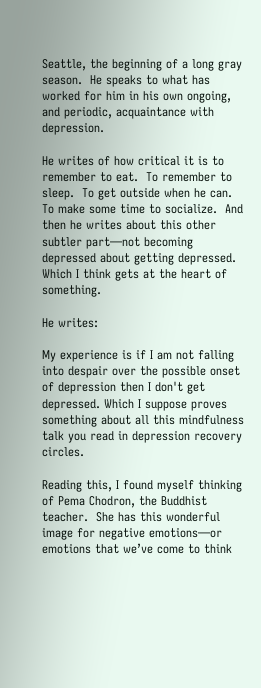Seattle, the beginning of a long gray season.  He speaks to what has worked for him in his own ongoing, and periodic, acquaintance with depression.

He writes of how critical it is to remember to eat.  To remember to sleep.  To get outside when he can.  To make some time to socialize.  And then he writes about this other subtler part—not becoming depressed about getting depressed.  Which I think gets at the heart of something.

He writes:

My experience is if I am not falling into despair over the possible onset of depression then I don't get depressed. Which I suppose proves something about all this mindfulness talk you read in depression recovery circles.

Reading this, I found myself thinking of Pema Chodron, the Buddhist teacher.  She has this wonderful image for negative emotions—or emotions that we’ve come to think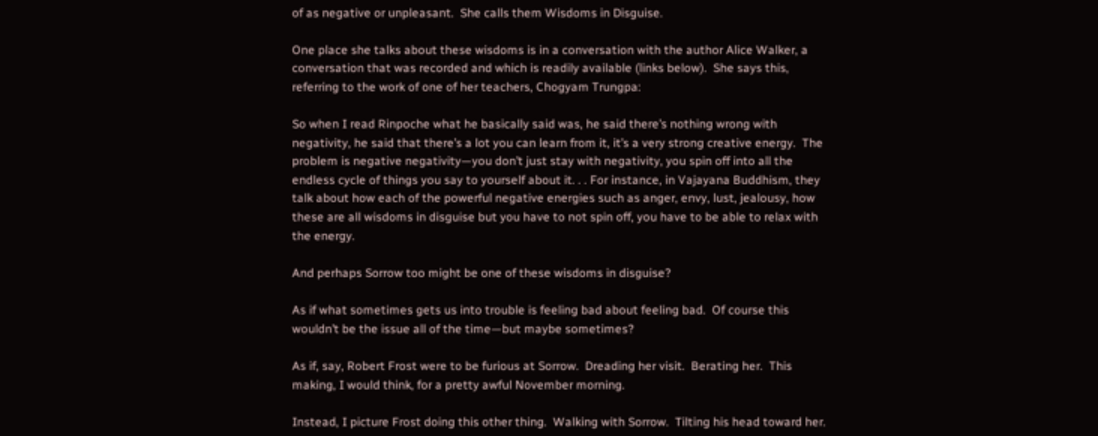of as negative or unpleasant.  She calls them Wisdoms in Disguise.

One place she talks about these wisdoms is in a conversation with the author Alice Walker, a conversation that was recorded and which is readily available (links below).  She says this, referring to the work of one of her teachers, Chogyam Trungpa:

So when I read Rinpoche what he basically said was, he said there’s nothing wrong with negativity, he said that there’s a lot you can learn from it, it’s a very strong creative energy.  The problem is negative negativity—you don’t just stay with negativity, you spin off into all the endless cycle of things you say to yourself about it. . . For instance, in Vajayana Buddhism, they talk about how each of the powerful negative energies such as anger, envy, lust, jealousy, how these are all wisdoms in disguise but you have to not spin off, you have to be able to relax with the energy.

And perhaps Sorrow too might be one of these wisdoms in disguise?

As if what sometimes gets us into trouble is feeling bad about feeling bad.  Of course this wouldn’t be the issue all of the time—but maybe sometimes?

As if, say, Robert Frost were to be furious at Sorrow.  Dreading her visit.  Berating her.  This making, I would think, for a pretty awful November morning.

Instead, I picture Frost doing this other thing.  Walking with Sorrow.  Tilting his head toward her.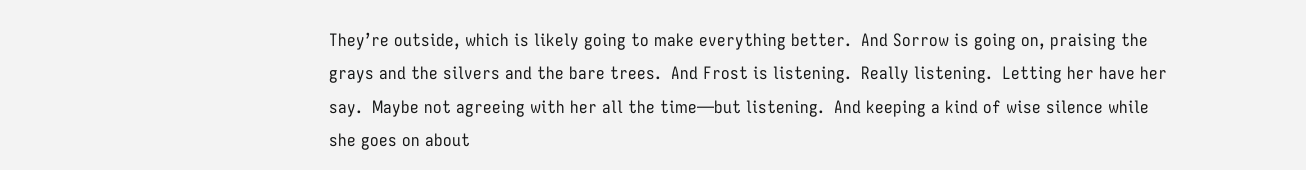They’re outside, which is likely going to make everything better.  And Sorrow is going on, praising the grays and the silvers and the bare trees.  And Frost is listening.  Really listening.  Letting her have her say.  Maybe not agreeing with her all the time—but listening.  And keeping a kind of wise silence while she goes on about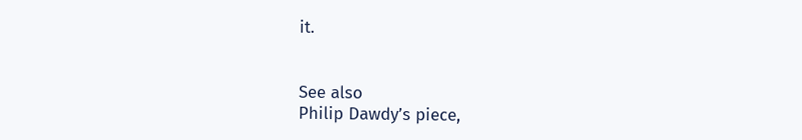it.


See also
Philip Dawdy’s piece,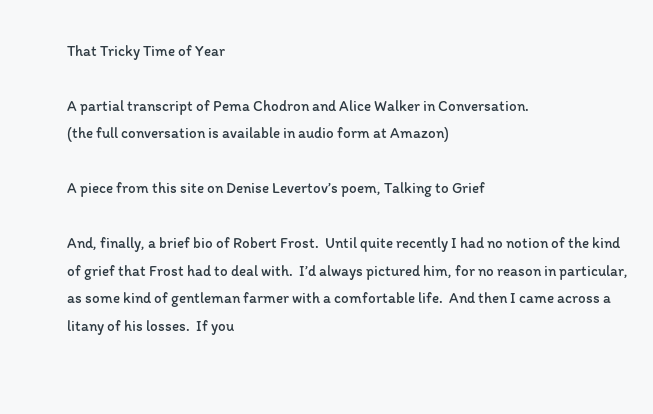That Tricky Time of Year

A partial transcript of Pema Chodron and Alice Walker in Conversation.
(the full conversation is available in audio form at Amazon)

A piece from this site on Denise Levertov’s poem, Talking to Grief

And, finally, a brief bio of Robert Frost.  Until quite recently I had no notion of the kind of grief that Frost had to deal with.  I’d always pictured him, for no reason in particular, as some kind of gentleman farmer with a comfortable life.  And then I came across a litany of his losses.  If you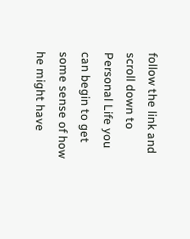follow the link and scroll down to Personal Life you can begin to get some sense of how he might have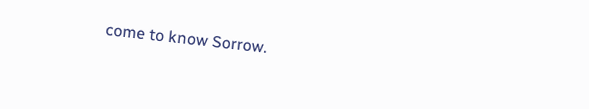come to know Sorrow.